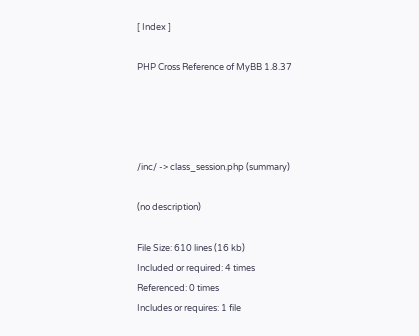[ Index ]

PHP Cross Reference of MyBB 1.8.37




/inc/ -> class_session.php (summary)

(no description)

File Size: 610 lines (16 kb)
Included or required: 4 times
Referenced: 0 times
Includes or requires: 1 file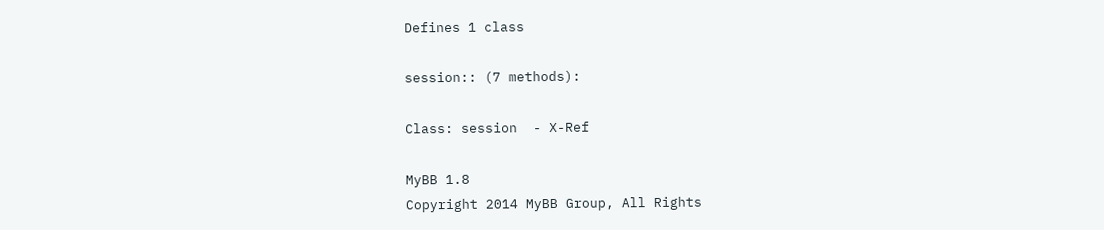Defines 1 class

session:: (7 methods):

Class: session  - X-Ref

MyBB 1.8
Copyright 2014 MyBB Group, All Rights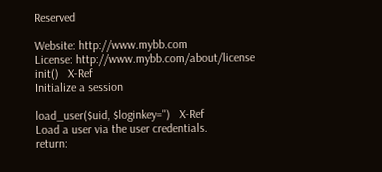Reserved

Website: http://www.mybb.com
License: http://www.mybb.com/about/license
init()   X-Ref
Initialize a session

load_user($uid, $loginkey='')   X-Ref
Load a user via the user credentials.
return: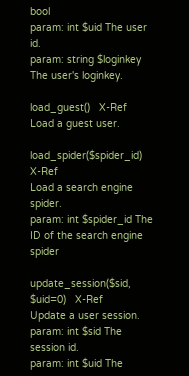bool
param: int $uid The user id.
param: string $loginkey The user's loginkey.

load_guest()   X-Ref
Load a guest user.

load_spider($spider_id)   X-Ref
Load a search engine spider.
param: int $spider_id The ID of the search engine spider

update_session($sid, $uid=0)   X-Ref
Update a user session.
param: int $sid The session id.
param: int $uid The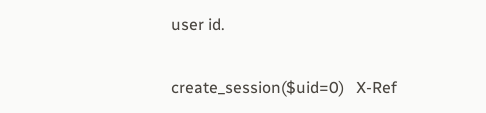user id.

create_session($uid=0)   X-Ref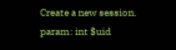Create a new session.
param: int $uid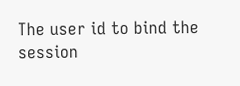The user id to bind the session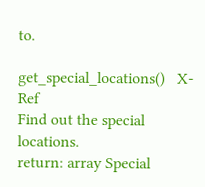to.

get_special_locations()   X-Ref
Find out the special locations.
return: array Special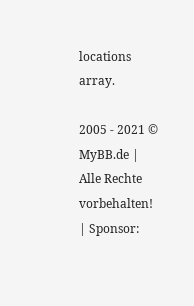locations array.

2005 - 2021 © MyBB.de | Alle Rechte vorbehalten! | Sponsor: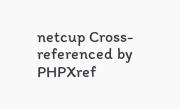netcup Cross-referenced by PHPXref